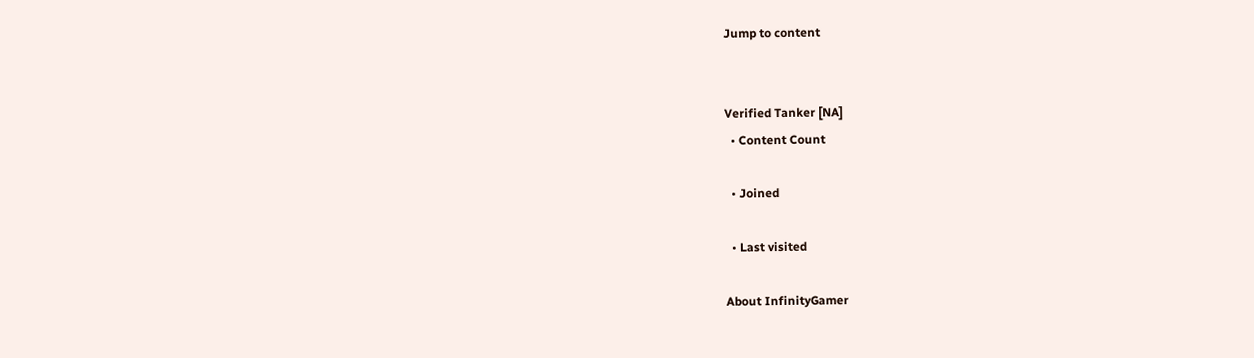Jump to content


Verified Tanker [NA]
  • Content Count

  • Joined

  • Last visited

About InfinityGamer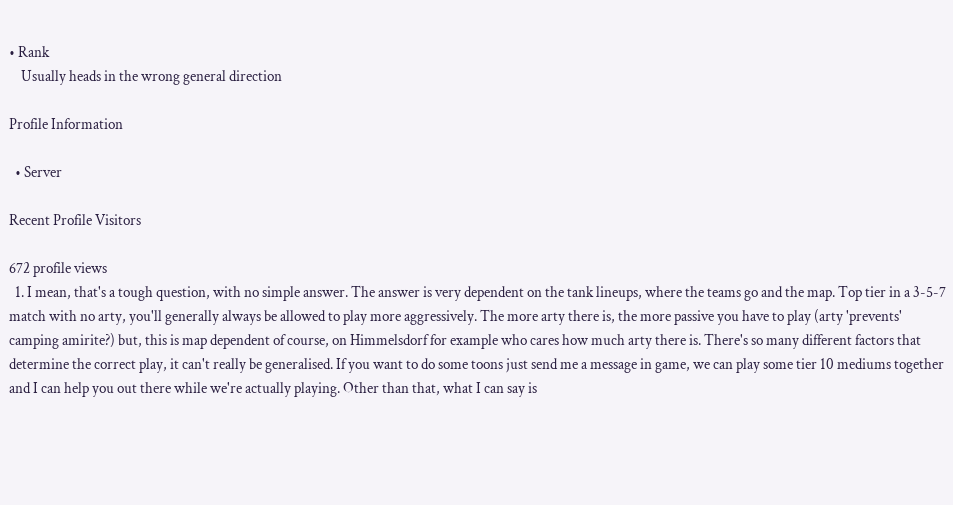• Rank
    Usually heads in the wrong general direction

Profile Information

  • Server

Recent Profile Visitors

672 profile views
  1. I mean, that's a tough question, with no simple answer. The answer is very dependent on the tank lineups, where the teams go and the map. Top tier in a 3-5-7 match with no arty, you'll generally always be allowed to play more aggressively. The more arty there is, the more passive you have to play (arty 'prevents' camping amirite?) but, this is map dependent of course, on Himmelsdorf for example who cares how much arty there is. There's so many different factors that determine the correct play, it can't really be generalised. If you want to do some toons just send me a message in game, we can play some tier 10 mediums together and I can help you out there while we're actually playing. Other than that, what I can say is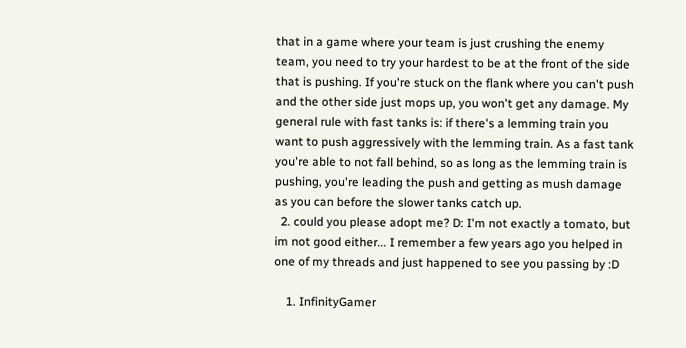that in a game where your team is just crushing the enemy team, you need to try your hardest to be at the front of the side that is pushing. If you're stuck on the flank where you can't push and the other side just mops up, you won't get any damage. My general rule with fast tanks is: if there's a lemming train you want to push aggressively with the lemming train. As a fast tank you're able to not fall behind, so as long as the lemming train is pushing, you're leading the push and getting as mush damage as you can before the slower tanks catch up.
  2. could you please adopt me? D: I'm not exactly a tomato, but im not good either... I remember a few years ago you helped in one of my threads and just happened to see you passing by :D

    1. InfinityGamer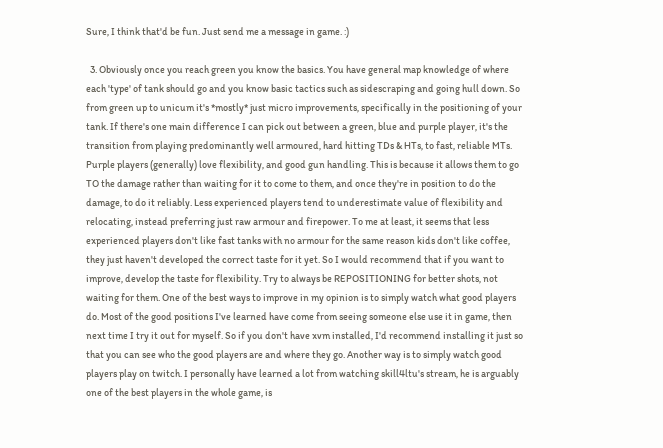Sure, I think that'd be fun. Just send me a message in game. :)

  3. Obviously once you reach green you know the basics. You have general map knowledge of where each 'type' of tank should go and you know basic tactics such as sidescraping and going hull down. So from green up to unicum it's *mostly* just micro improvements, specifically in the positioning of your tank. If there's one main difference I can pick out between a green, blue and purple player, it's the transition from playing predominantly well armoured, hard hitting TDs & HTs, to fast, reliable MTs. Purple players (generally) love flexibility, and good gun handling. This is because it allows them to go TO the damage rather than waiting for it to come to them, and once they're in position to do the damage, to do it reliably. Less experienced players tend to underestimate value of flexibility and relocating, instead preferring just raw armour and firepower. To me at least, it seems that less experienced players don't like fast tanks with no armour for the same reason kids don't like coffee, they just haven't developed the correct taste for it yet. So I would recommend that if you want to improve, develop the taste for flexibility. Try to always be REPOSITIONING for better shots, not waiting for them. One of the best ways to improve in my opinion is to simply watch what good players do. Most of the good positions I've learned have come from seeing someone else use it in game, then next time I try it out for myself. So if you don't have xvm installed, I'd recommend installing it just so that you can see who the good players are and where they go. Another way is to simply watch good players play on twitch. I personally have learned a lot from watching skill4ltu's stream, he is arguably one of the best players in the whole game, is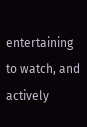entertaining to watch, and actively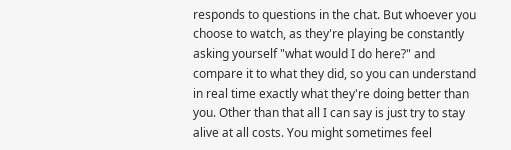responds to questions in the chat. But whoever you choose to watch, as they're playing be constantly asking yourself "what would I do here?" and compare it to what they did, so you can understand in real time exactly what they're doing better than you. Other than that all I can say is just try to stay alive at all costs. You might sometimes feel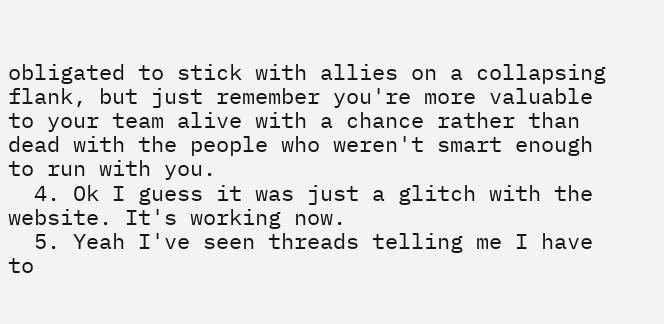obligated to stick with allies on a collapsing flank, but just remember you're more valuable to your team alive with a chance rather than dead with the people who weren't smart enough to run with you.
  4. Ok I guess it was just a glitch with the website. It's working now.
  5. Yeah I've seen threads telling me I have to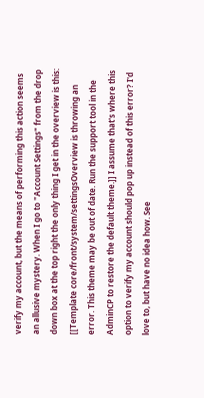verify my account, but the means of performing this action seems an allusive mystery. When I go to "Account Settings" from the drop down box at the top right the only thing I get in the overview is this: [[Template core/front/system/settingsOverview is throwing an error. This theme may be out of date. Run the support tool in the AdminCP to restore the default theme.]] I assume that's where this option to verify my account should pop up instead of this error? I'd love to, but have no idea how. See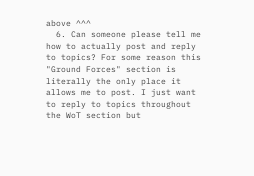above ^^^
  6. Can someone please tell me how to actually post and reply to topics? For some reason this "Ground Forces" section is literally the only place it allows me to post. I just want to reply to topics throughout the WoT section but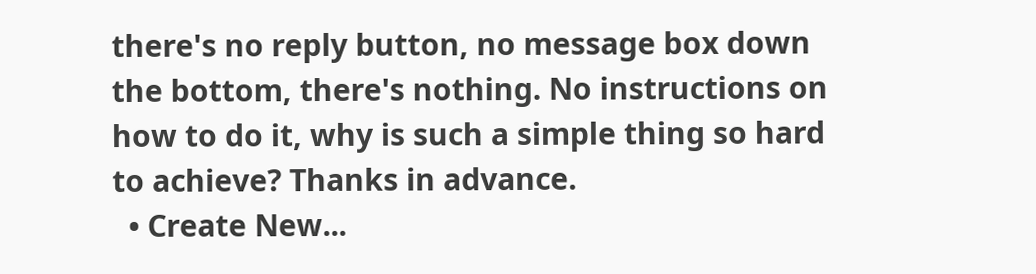there's no reply button, no message box down the bottom, there's nothing. No instructions on how to do it, why is such a simple thing so hard to achieve? Thanks in advance.
  • Create New...